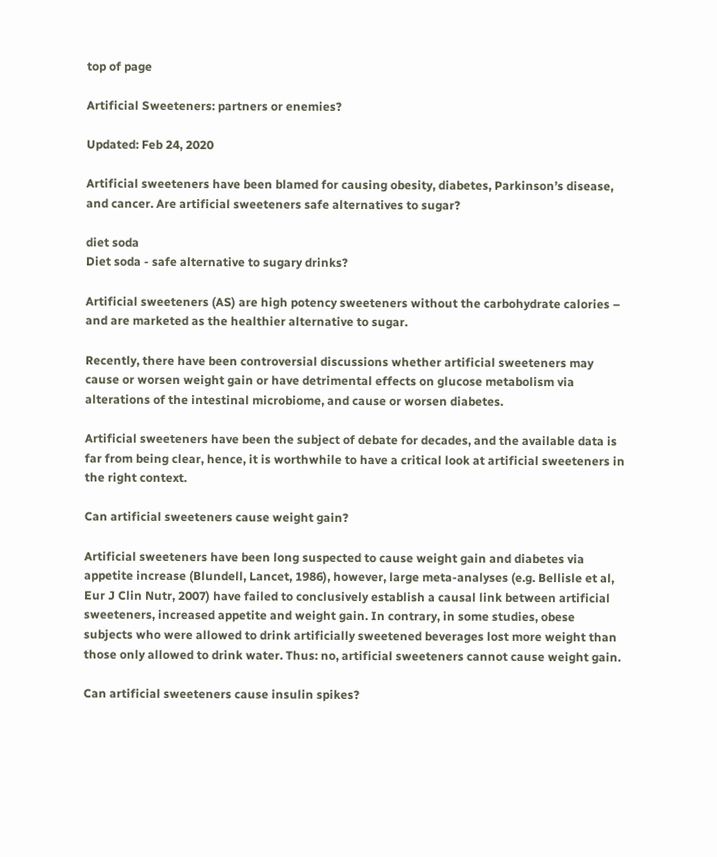top of page

Artificial Sweeteners: partners or enemies?

Updated: Feb 24, 2020

Artificial sweeteners have been blamed for causing obesity, diabetes, Parkinson’s disease, and cancer. Are artificial sweeteners safe alternatives to sugar?

diet soda
Diet soda - safe alternative to sugary drinks?

Artificial sweeteners (AS) are high potency sweeteners without the carbohydrate calories – and are marketed as the healthier alternative to sugar.

Recently, there have been controversial discussions whether artificial sweeteners may cause or worsen weight gain or have detrimental effects on glucose metabolism via alterations of the intestinal microbiome, and cause or worsen diabetes.

Artificial sweeteners have been the subject of debate for decades, and the available data is far from being clear, hence, it is worthwhile to have a critical look at artificial sweeteners in the right context.

Can artificial sweeteners cause weight gain?

Artificial sweeteners have been long suspected to cause weight gain and diabetes via appetite increase (Blundell, Lancet, 1986), however, large meta-analyses (e.g. Bellisle et al, Eur J Clin Nutr, 2007) have failed to conclusively establish a causal link between artificial sweeteners, increased appetite and weight gain. In contrary, in some studies, obese subjects who were allowed to drink artificially sweetened beverages lost more weight than those only allowed to drink water. Thus: no, artificial sweeteners cannot cause weight gain.

Can artificial sweeteners cause insulin spikes?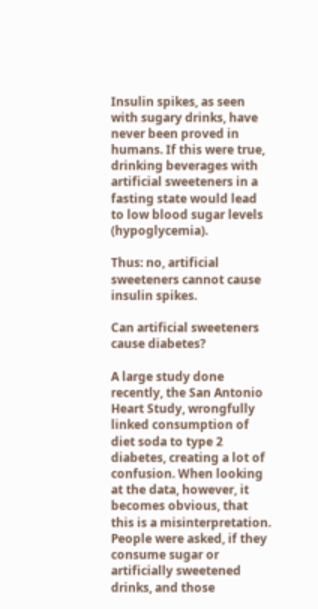Insulin spikes, as seen with sugary drinks, have never been proved in humans. If this were true, drinking beverages with artificial sweeteners in a fasting state would lead to low blood sugar levels (hypoglycemia).

Thus: no, artificial sweeteners cannot cause insulin spikes.

Can artificial sweeteners cause diabetes?

A large study done recently, the San Antonio Heart Study, wrongfully linked consumption of diet soda to type 2 diabetes, creating a lot of confusion. When looking at the data, however, it becomes obvious, that this is a misinterpretation. People were asked, if they consume sugar or artificially sweetened drinks, and those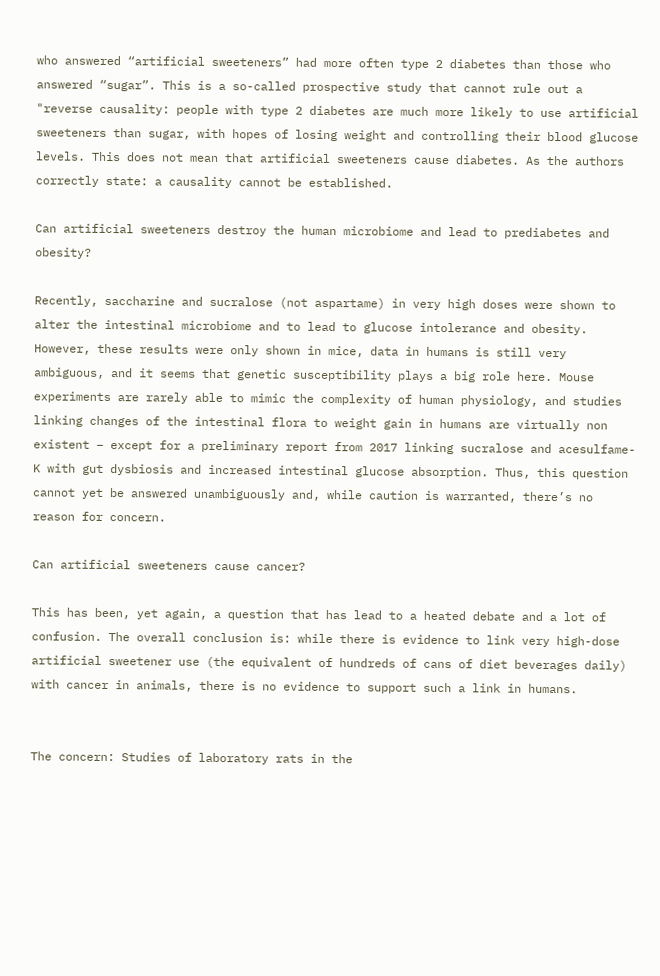who answered “artificial sweeteners” had more often type 2 diabetes than those who answered “sugar”. This is a so-called prospective study that cannot rule out a "reverse causality: people with type 2 diabetes are much more likely to use artificial sweeteners than sugar, with hopes of losing weight and controlling their blood glucose levels. This does not mean that artificial sweeteners cause diabetes. As the authors correctly state: a causality cannot be established.

Can artificial sweeteners destroy the human microbiome and lead to prediabetes and obesity?

Recently, saccharine and sucralose (not aspartame) in very high doses were shown to alter the intestinal microbiome and to lead to glucose intolerance and obesity. However, these results were only shown in mice, data in humans is still very ambiguous, and it seems that genetic susceptibility plays a big role here. Mouse experiments are rarely able to mimic the complexity of human physiology, and studies linking changes of the intestinal flora to weight gain in humans are virtually non existent – except for a preliminary report from 2017 linking sucralose and acesulfame-K with gut dysbiosis and increased intestinal glucose absorption. Thus, this question cannot yet be answered unambiguously and, while caution is warranted, there’s no reason for concern.

Can artificial sweeteners cause cancer?

This has been, yet again, a question that has lead to a heated debate and a lot of confusion. The overall conclusion is: while there is evidence to link very high-dose artificial sweetener use (the equivalent of hundreds of cans of diet beverages daily) with cancer in animals, there is no evidence to support such a link in humans.


The concern: Studies of laboratory rats in the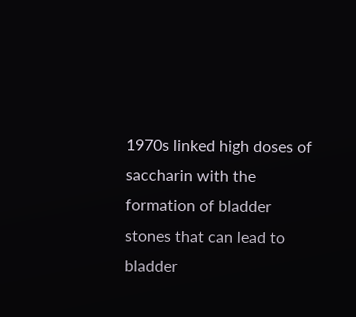1970s linked high doses of saccharin with the formation of bladder stones that can lead to bladder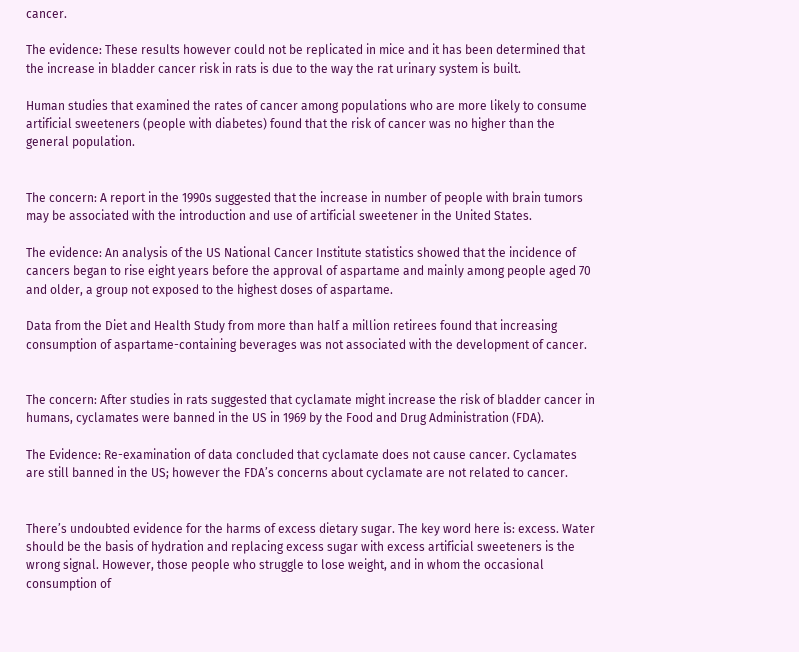cancer.

The evidence: These results however could not be replicated in mice and it has been determined that the increase in bladder cancer risk in rats is due to the way the rat urinary system is built.

Human studies that examined the rates of cancer among populations who are more likely to consume artificial sweeteners (people with diabetes) found that the risk of cancer was no higher than the general population.


The concern: A report in the 1990s suggested that the increase in number of people with brain tumors may be associated with the introduction and use of artificial sweetener in the United States.

The evidence: An analysis of the US National Cancer Institute statistics showed that the incidence of cancers began to rise eight years before the approval of aspartame and mainly among people aged 70 and older, a group not exposed to the highest doses of aspartame.

Data from the Diet and Health Study from more than half a million retirees found that increasing consumption of aspartame-containing beverages was not associated with the development of cancer.


The concern: After studies in rats suggested that cyclamate might increase the risk of bladder cancer in humans, cyclamates were banned in the US in 1969 by the Food and Drug Administration (FDA).

The Evidence: Re-examination of data concluded that cyclamate does not cause cancer. Cyclamates are still banned in the US; however the FDA’s concerns about cyclamate are not related to cancer.


There’s undoubted evidence for the harms of excess dietary sugar. The key word here is: excess. Water should be the basis of hydration and replacing excess sugar with excess artificial sweeteners is the wrong signal. However, those people who struggle to lose weight, and in whom the occasional consumption of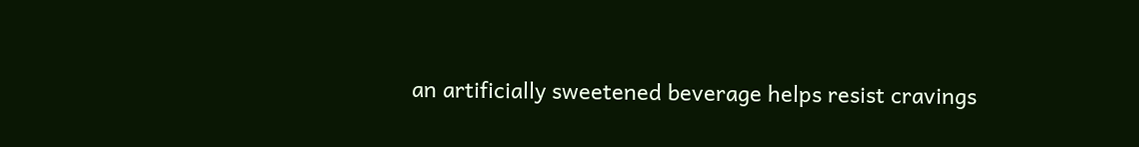an artificially sweetened beverage helps resist cravings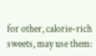for other, calorie-rich sweets, may use them: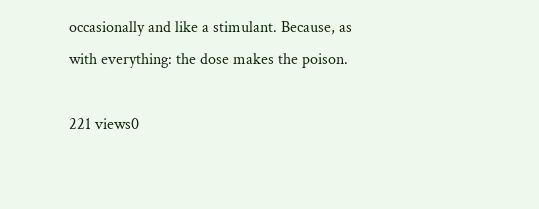occasionally and like a stimulant. Because, as with everything: the dose makes the poison.

221 views0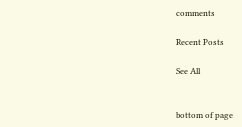comments

Recent Posts

See All


bottom of page